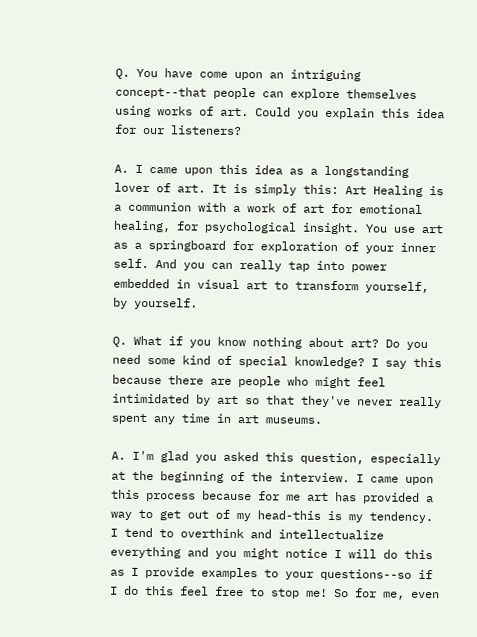Q. You have come upon an intriguing concept--that people can explore themselves using works of art. Could you explain this idea for our listeners?

A. I came upon this idea as a longstanding lover of art. It is simply this: Art Healing is a communion with a work of art for emotional healing, for psychological insight. You use art as a springboard for exploration of your inner self. And you can really tap into power embedded in visual art to transform yourself, by yourself.

Q. What if you know nothing about art? Do you need some kind of special knowledge? I say this because there are people who might feel intimidated by art so that they've never really spent any time in art museums.

A. I'm glad you asked this question, especially at the beginning of the interview. I came upon this process because for me art has provided a way to get out of my head-this is my tendency. I tend to overthink and intellectualize everything and you might notice I will do this as I provide examples to your questions--so if I do this feel free to stop me! So for me, even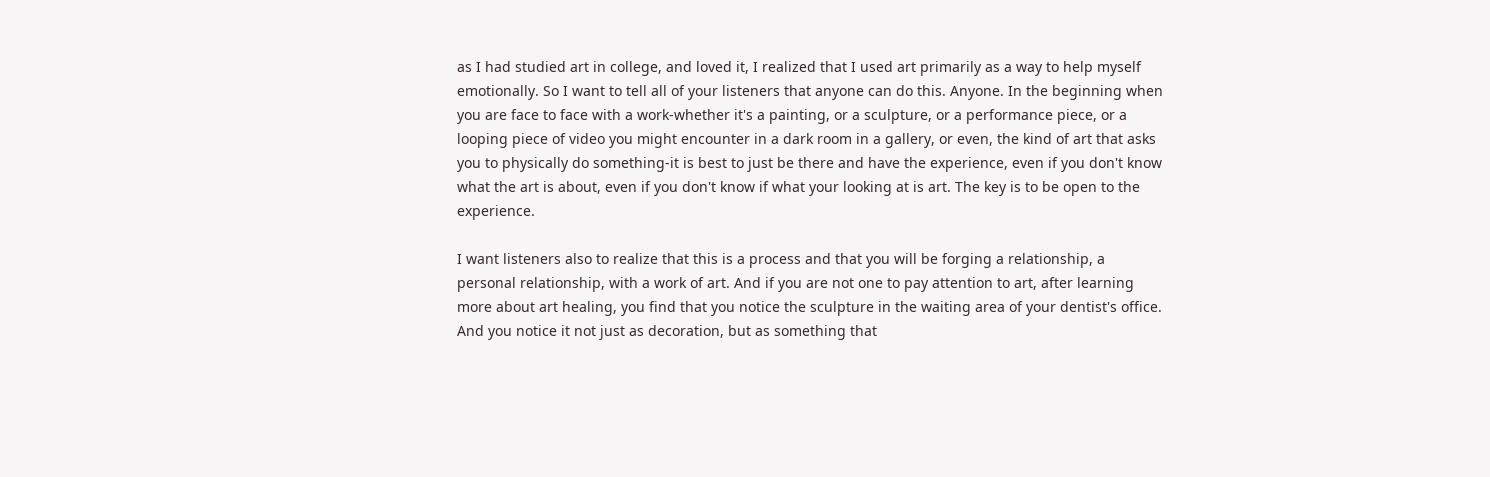as I had studied art in college, and loved it, I realized that I used art primarily as a way to help myself emotionally. So I want to tell all of your listeners that anyone can do this. Anyone. In the beginning when you are face to face with a work-whether it's a painting, or a sculpture, or a performance piece, or a looping piece of video you might encounter in a dark room in a gallery, or even, the kind of art that asks you to physically do something-it is best to just be there and have the experience, even if you don't know what the art is about, even if you don't know if what your looking at is art. The key is to be open to the experience.

I want listeners also to realize that this is a process and that you will be forging a relationship, a personal relationship, with a work of art. And if you are not one to pay attention to art, after learning more about art healing, you find that you notice the sculpture in the waiting area of your dentist's office. And you notice it not just as decoration, but as something that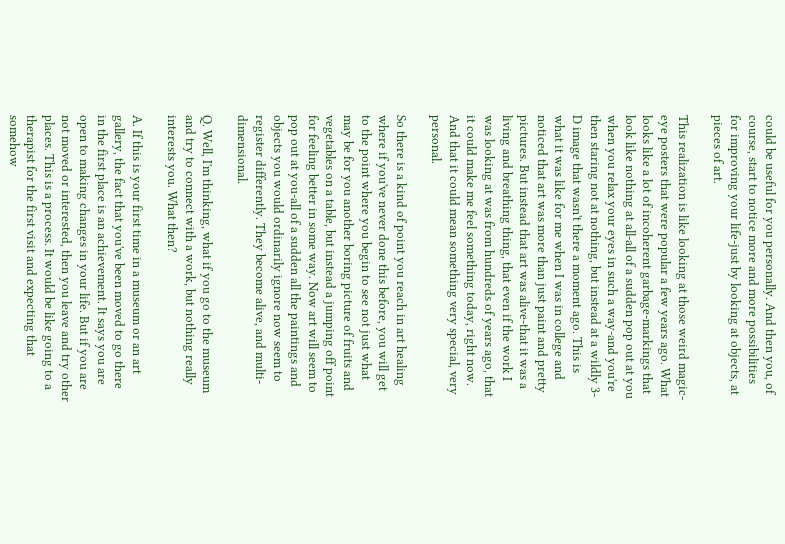could be useful for you personally. And then you, of course, start to notice more and more possibilities for improving your life-just by looking at objects, at pieces of art.

This realization is like looking at those weird magic-eye posters that were popular a few years ago. What looks like a lot of incoherent garbage-markings that look like nothing at all-all of a sudden pop out at you when you relax your eyes in such a way-and you're then staring not at nothing, but instead at a wildly 3-D image that wasn't there a moment ago. This is what it was like for me when I was in college and noticed that art was more than just paint and pretty pictures. But instead that art was alive-that it was a living and breathing thing, that even if the work I was looking at was from hundreds of years ago, that it could make me feel something today, right now. And that it could mean something very special, very personal.

So there is a kind of point you reach in art healing where if you've never done this before, you will get to the point where you begin to see not just what may be for you another boring picture of fruits and vegetables on a table, but instead a jumping off point for feeling better in some way. Now art will seem to pop out at you-all of a sudden all the paintings and objects you would ordinarily ignore now seem to register differently. They become alive, and multi-dimensional.

Q. Well, I'm thinking, what if you go to the museum and try to connect with a work, but nothing really interests you. What then?

A. If this is your first time in a museum or an art gallery, the fact that you've been moved to go there in the first place is an achievement. It says you are open to making changes in your life. But if you are not moved or interested, then you leave and try other places. This is a process. It would be like going to a therapist for the first visit and expecting that somehow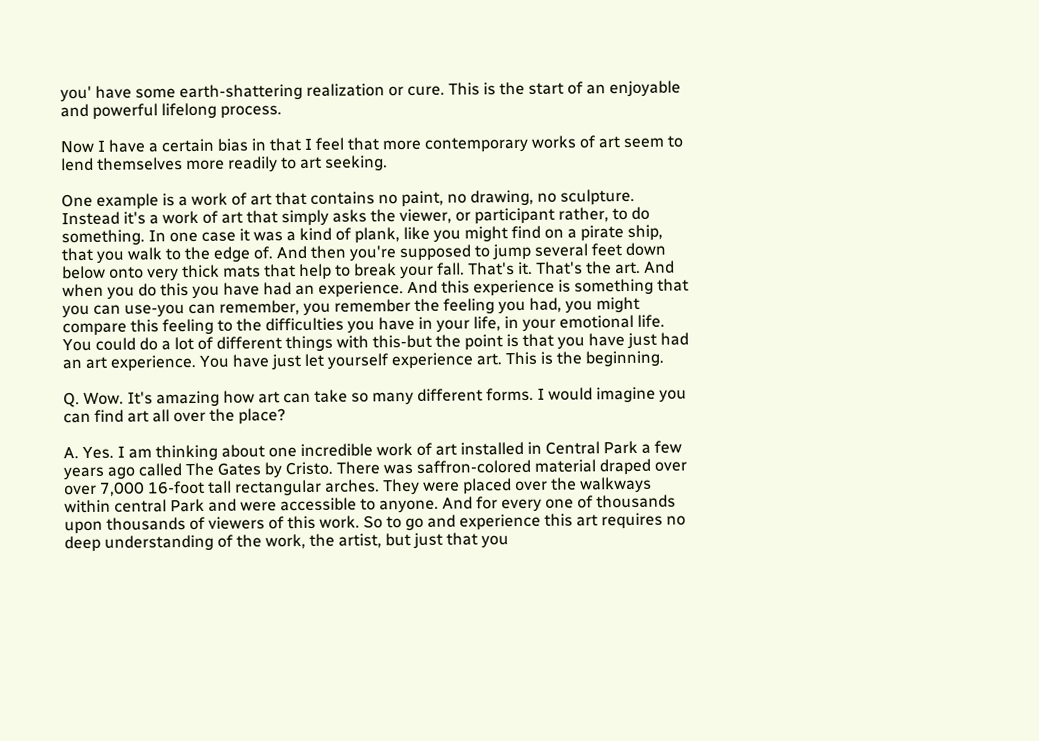you' have some earth-shattering realization or cure. This is the start of an enjoyable and powerful lifelong process.

Now I have a certain bias in that I feel that more contemporary works of art seem to lend themselves more readily to art seeking.

One example is a work of art that contains no paint, no drawing, no sculpture. Instead it's a work of art that simply asks the viewer, or participant rather, to do something. In one case it was a kind of plank, like you might find on a pirate ship, that you walk to the edge of. And then you're supposed to jump several feet down below onto very thick mats that help to break your fall. That's it. That's the art. And when you do this you have had an experience. And this experience is something that you can use-you can remember, you remember the feeling you had, you might compare this feeling to the difficulties you have in your life, in your emotional life. You could do a lot of different things with this-but the point is that you have just had an art experience. You have just let yourself experience art. This is the beginning.

Q. Wow. It's amazing how art can take so many different forms. I would imagine you can find art all over the place?

A. Yes. I am thinking about one incredible work of art installed in Central Park a few years ago called The Gates by Cristo. There was saffron-colored material draped over over 7,000 16-foot tall rectangular arches. They were placed over the walkways within central Park and were accessible to anyone. And for every one of thousands upon thousands of viewers of this work. So to go and experience this art requires no deep understanding of the work, the artist, but just that you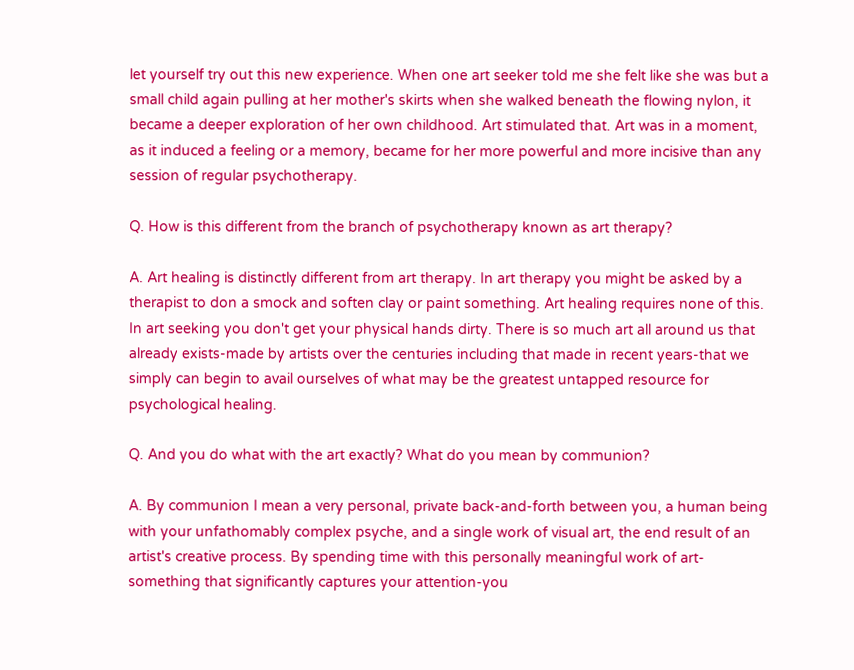let yourself try out this new experience. When one art seeker told me she felt like she was but a small child again pulling at her mother's skirts when she walked beneath the flowing nylon, it became a deeper exploration of her own childhood. Art stimulated that. Art was in a moment, as it induced a feeling or a memory, became for her more powerful and more incisive than any session of regular psychotherapy.

Q. How is this different from the branch of psychotherapy known as art therapy?

A. Art healing is distinctly different from art therapy. In art therapy you might be asked by a therapist to don a smock and soften clay or paint something. Art healing requires none of this. In art seeking you don't get your physical hands dirty. There is so much art all around us that already exists-made by artists over the centuries including that made in recent years-that we simply can begin to avail ourselves of what may be the greatest untapped resource for psychological healing.

Q. And you do what with the art exactly? What do you mean by communion?

A. By communion I mean a very personal, private back-and-forth between you, a human being with your unfathomably complex psyche, and a single work of visual art, the end result of an artist's creative process. By spending time with this personally meaningful work of art-something that significantly captures your attention-you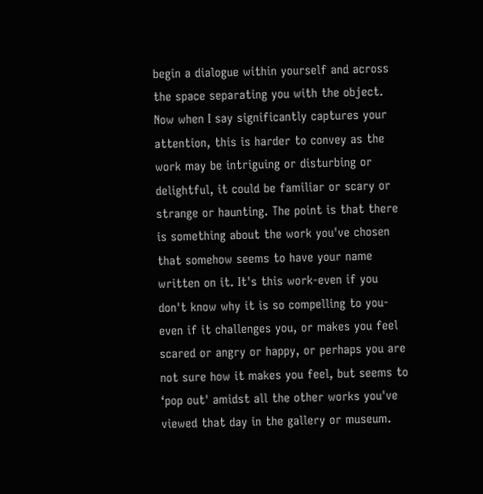begin a dialogue within yourself and across the space separating you with the object. Now when I say significantly captures your attention, this is harder to convey as the work may be intriguing or disturbing or delightful, it could be familiar or scary or strange or haunting. The point is that there is something about the work you've chosen that somehow seems to have your name written on it. It's this work-even if you don't know why it is so compelling to you-even if it challenges you, or makes you feel scared or angry or happy, or perhaps you are not sure how it makes you feel, but seems to ‘pop out' amidst all the other works you've viewed that day in the gallery or museum.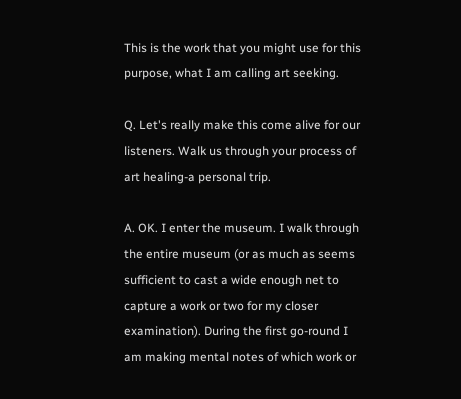This is the work that you might use for this purpose, what I am calling art seeking.

Q. Let's really make this come alive for our listeners. Walk us through your process of art healing-a personal trip.

A. OK. I enter the museum. I walk through the entire museum (or as much as seems sufficient to cast a wide enough net to capture a work or two for my closer examination). During the first go-round I am making mental notes of which work or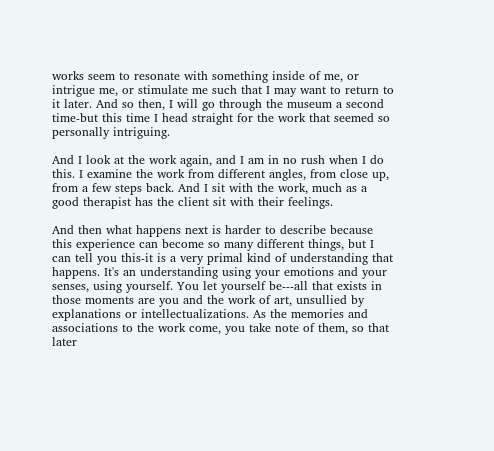works seem to resonate with something inside of me, or intrigue me, or stimulate me such that I may want to return to it later. And so then, I will go through the museum a second time-but this time I head straight for the work that seemed so personally intriguing.

And I look at the work again, and I am in no rush when I do this. I examine the work from different angles, from close up, from a few steps back. And I sit with the work, much as a good therapist has the client sit with their feelings.

And then what happens next is harder to describe because this experience can become so many different things, but I can tell you this-it is a very primal kind of understanding that happens. It's an understanding using your emotions and your senses, using yourself. You let yourself be---all that exists in those moments are you and the work of art, unsullied by explanations or intellectualizations. As the memories and associations to the work come, you take note of them, so that later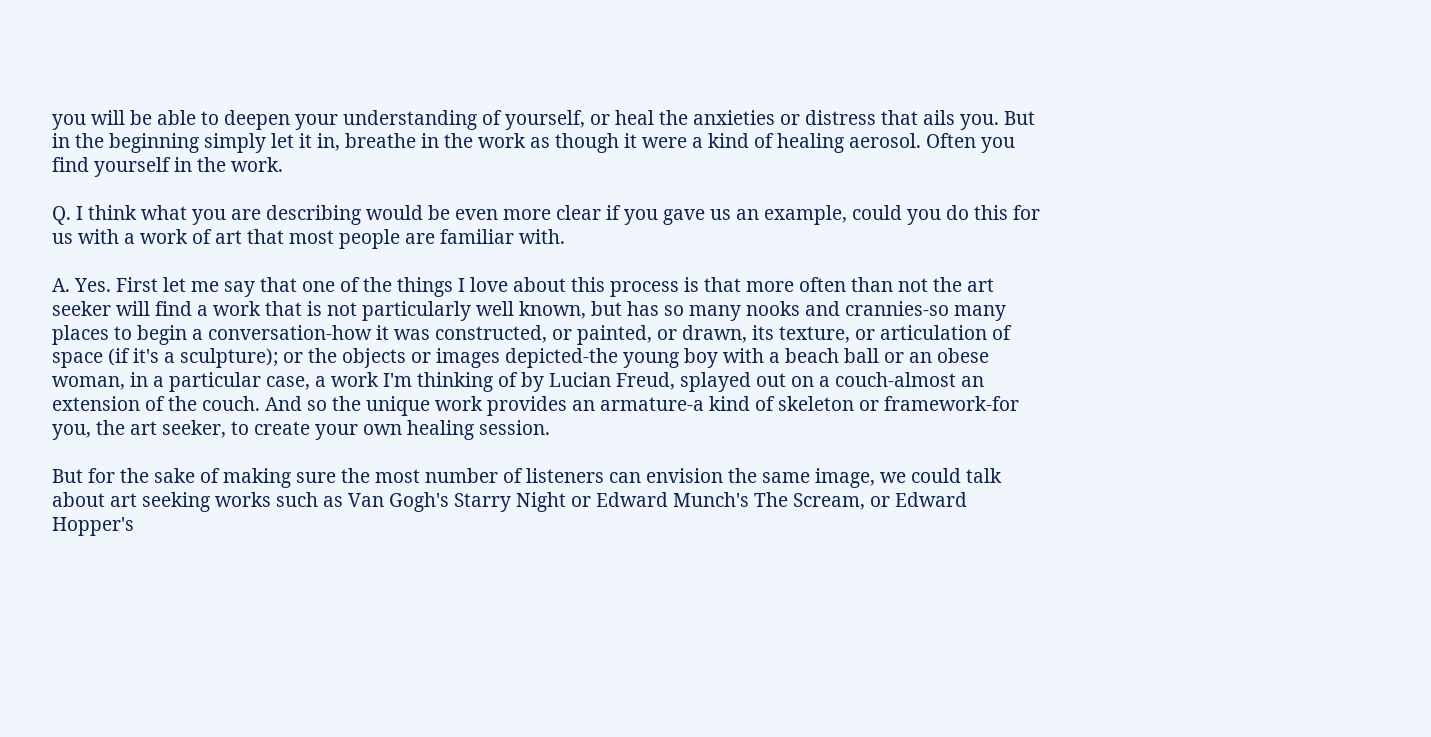you will be able to deepen your understanding of yourself, or heal the anxieties or distress that ails you. But in the beginning simply let it in, breathe in the work as though it were a kind of healing aerosol. Often you find yourself in the work.

Q. I think what you are describing would be even more clear if you gave us an example, could you do this for us with a work of art that most people are familiar with.

A. Yes. First let me say that one of the things I love about this process is that more often than not the art seeker will find a work that is not particularly well known, but has so many nooks and crannies-so many places to begin a conversation-how it was constructed, or painted, or drawn, its texture, or articulation of space (if it's a sculpture); or the objects or images depicted-the young boy with a beach ball or an obese woman, in a particular case, a work I'm thinking of by Lucian Freud, splayed out on a couch-almost an extension of the couch. And so the unique work provides an armature-a kind of skeleton or framework-for you, the art seeker, to create your own healing session.

But for the sake of making sure the most number of listeners can envision the same image, we could talk about art seeking works such as Van Gogh's Starry Night or Edward Munch's The Scream, or Edward Hopper's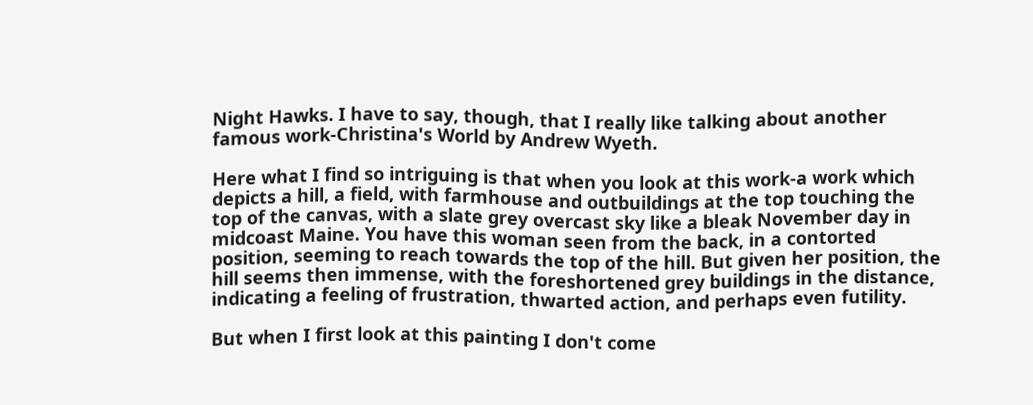Night Hawks. I have to say, though, that I really like talking about another famous work-Christina's World by Andrew Wyeth.

Here what I find so intriguing is that when you look at this work-a work which depicts a hill, a field, with farmhouse and outbuildings at the top touching the top of the canvas, with a slate grey overcast sky like a bleak November day in midcoast Maine. You have this woman seen from the back, in a contorted position, seeming to reach towards the top of the hill. But given her position, the hill seems then immense, with the foreshortened grey buildings in the distance, indicating a feeling of frustration, thwarted action, and perhaps even futility.

But when I first look at this painting I don't come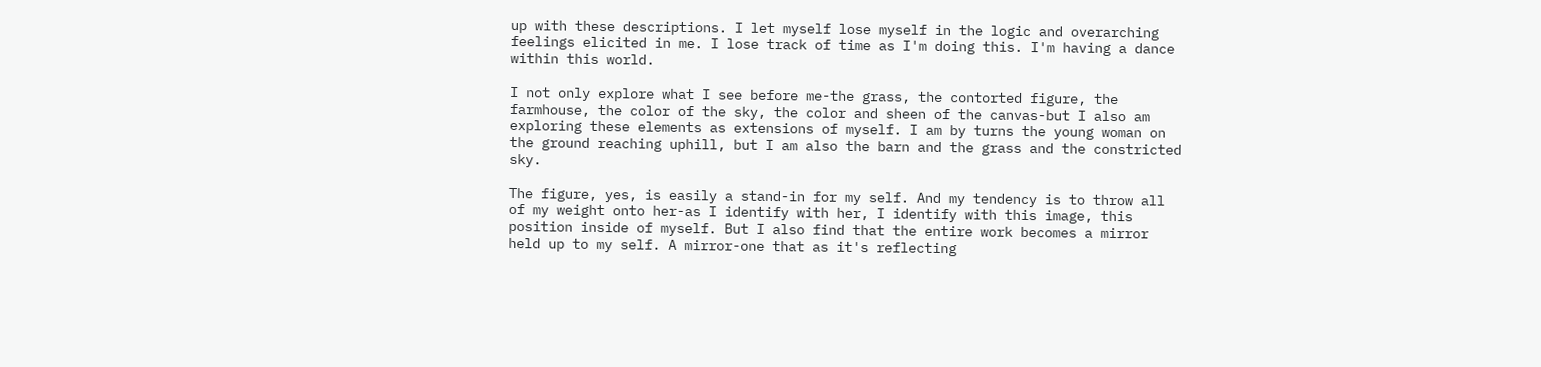up with these descriptions. I let myself lose myself in the logic and overarching feelings elicited in me. I lose track of time as I'm doing this. I'm having a dance within this world.

I not only explore what I see before me-the grass, the contorted figure, the farmhouse, the color of the sky, the color and sheen of the canvas-but I also am exploring these elements as extensions of myself. I am by turns the young woman on the ground reaching uphill, but I am also the barn and the grass and the constricted sky.

The figure, yes, is easily a stand-in for my self. And my tendency is to throw all of my weight onto her-as I identify with her, I identify with this image, this position inside of myself. But I also find that the entire work becomes a mirror held up to my self. A mirror-one that as it's reflecting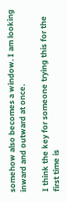somehow also becomes a window. I am looking inward and outward at once.

I think the key for someone trying this for the first time is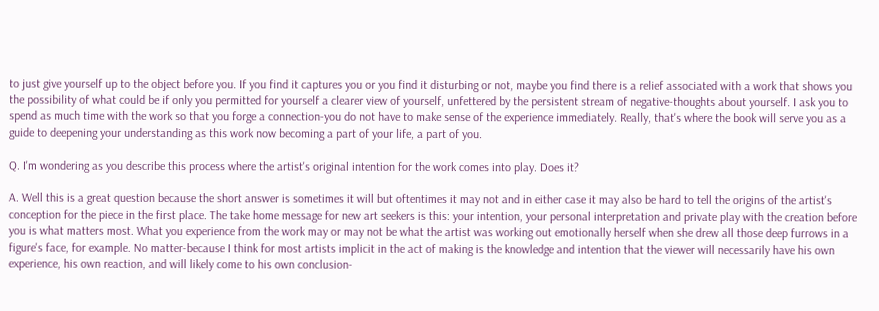to just give yourself up to the object before you. If you find it captures you or you find it disturbing or not, maybe you find there is a relief associated with a work that shows you the possibility of what could be if only you permitted for yourself a clearer view of yourself, unfettered by the persistent stream of negative-thoughts about yourself. I ask you to spend as much time with the work so that you forge a connection-you do not have to make sense of the experience immediately. Really, that's where the book will serve you as a guide to deepening your understanding as this work now becoming a part of your life, a part of you.

Q. I'm wondering as you describe this process where the artist's original intention for the work comes into play. Does it?

A. Well this is a great question because the short answer is sometimes it will but oftentimes it may not and in either case it may also be hard to tell the origins of the artist's conception for the piece in the first place. The take home message for new art seekers is this: your intention, your personal interpretation and private play with the creation before you is what matters most. What you experience from the work may or may not be what the artist was working out emotionally herself when she drew all those deep furrows in a figure's face, for example. No matter-because I think for most artists implicit in the act of making is the knowledge and intention that the viewer will necessarily have his own experience, his own reaction, and will likely come to his own conclusion-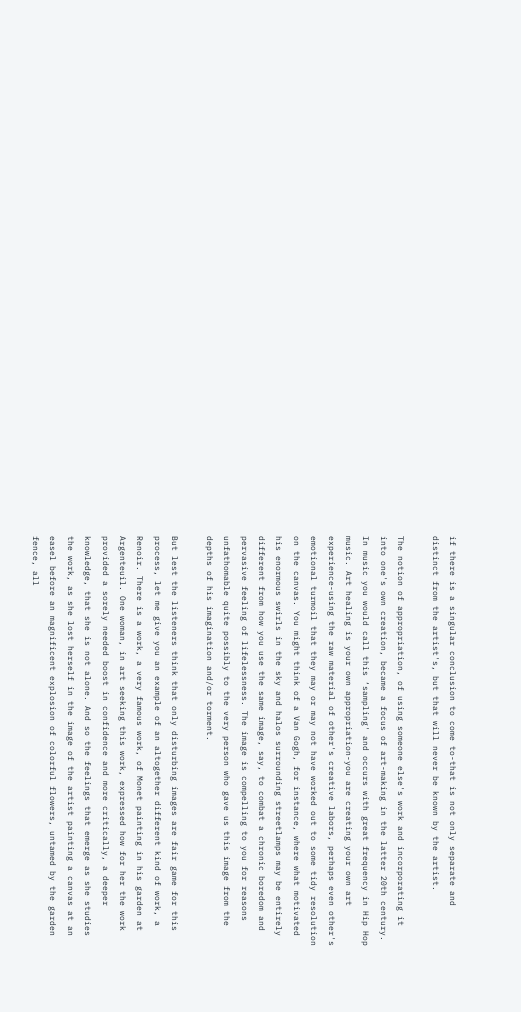if there is a singular conclusion to come to-that is not only separate and distinct from the artist's, but that will never be known by the artist.

The notion of appropriation, of using someone else's work and incorporating it into one's own creation, became a focus of art-making in the latter 20th century. In music you would call this ‘sampling' and occurs with great frequency in Hip Hop music. Art healing is your own appropriation-you are creating your own art experience-using the raw material of other's creative labors, perhaps even other's emotional turmoil that they may or may not have worked out to some tidy resolution on the canvas. You might think of a Van Gogh, for instance, where what motivated his enormous swirls in the sky and halos surrounding streetlamps may be entirely different from how you use the same image, say, to combat a chronic boredom and pervasive feeling of lifelessness. The image is compelling to you for reasons unfathomable quite possibly to the very person who gave us this image from the depths of his imagination and/or torment.

But lest the listeners think that only disturbing images are fair game for this process, let me give you an example of an altogether different kind of work, a Renoir. There is a work, a very famous work, of Monet painting in his garden at Argenteuil. One woman, in art seeking this work, expressed how for her the work provided a sorely needed boost in confidence and more critically, a deeper knowledge, that she is not alone. And so the feelings that emerge as she studies the work, as she lost herself in the image of the artist painting a canvas at an easel before an magnificent explosion of colorful flowers, untamed by the garden fence, all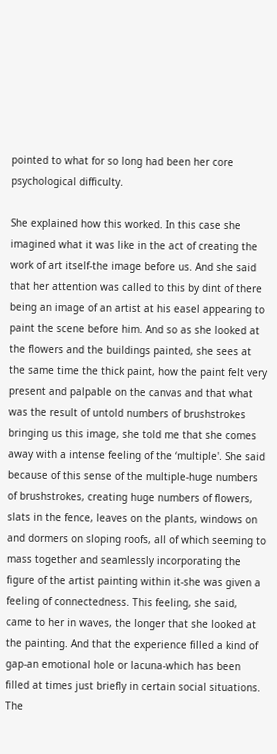pointed to what for so long had been her core psychological difficulty.

She explained how this worked. In this case she imagined what it was like in the act of creating the work of art itself-the image before us. And she said that her attention was called to this by dint of there being an image of an artist at his easel appearing to paint the scene before him. And so as she looked at the flowers and the buildings painted, she sees at the same time the thick paint, how the paint felt very present and palpable on the canvas and that what was the result of untold numbers of brushstrokes bringing us this image, she told me that she comes away with a intense feeling of the ‘multiple'. She said because of this sense of the multiple-huge numbers of brushstrokes, creating huge numbers of flowers, slats in the fence, leaves on the plants, windows on and dormers on sloping roofs, all of which seeming to mass together and seamlessly incorporating the figure of the artist painting within it-she was given a feeling of connectedness. This feeling, she said, came to her in waves, the longer that she looked at the painting. And that the experience filled a kind of gap-an emotional hole or lacuna-which has been filled at times just briefly in certain social situations. The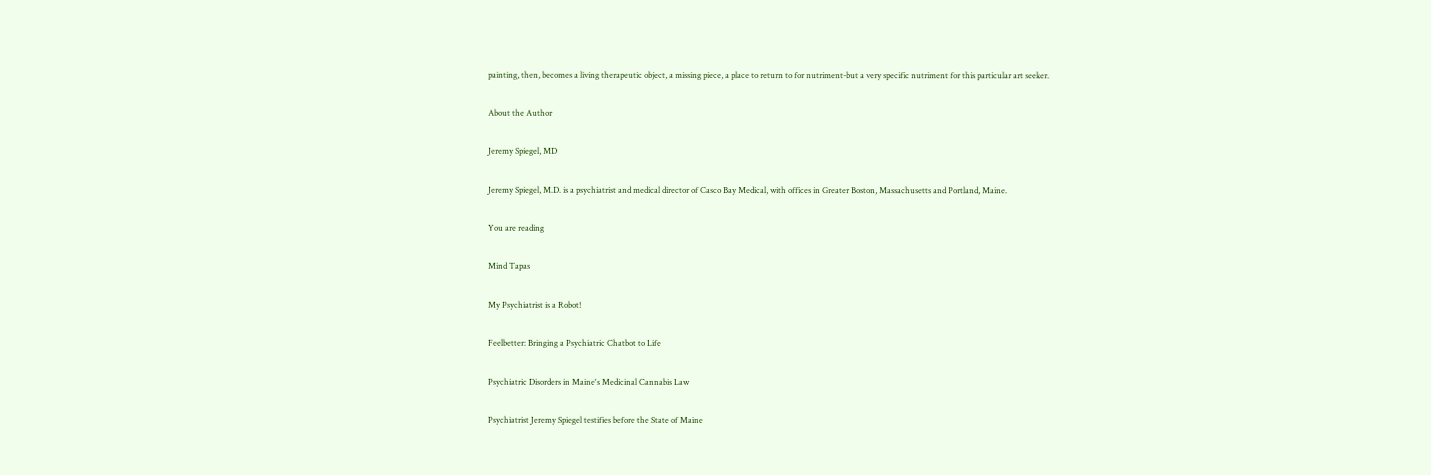painting, then, becomes a living therapeutic object, a missing piece, a place to return to for nutriment-but a very specific nutriment for this particular art seeker.

About the Author

Jeremy Spiegel, MD

Jeremy Spiegel, M.D. is a psychiatrist and medical director of Casco Bay Medical, with offices in Greater Boston, Massachusetts and Portland, Maine.

You are reading

Mind Tapas

My Psychiatrist is a Robot!

Feelbetter: Bringing a Psychiatric Chatbot to Life

Psychiatric Disorders in Maine's Medicinal Cannabis Law

Psychiatrist Jeremy Spiegel testifies before the State of Maine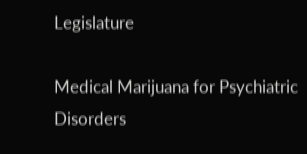Legislature

Medical Marijuana for Psychiatric Disorders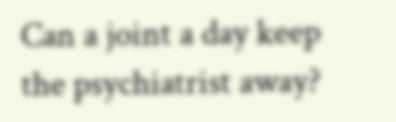Can a joint a day keep the psychiatrist away?